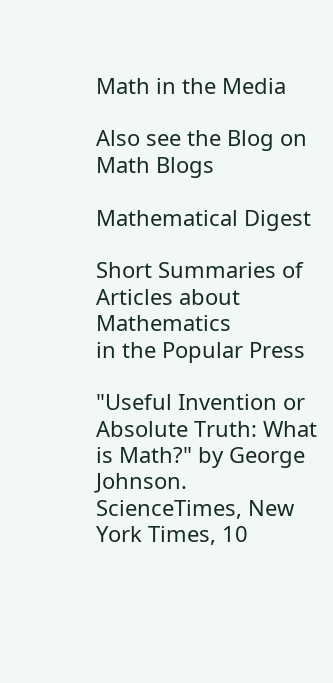Math in the Media

Also see the Blog on Math Blogs

Mathematical Digest

Short Summaries of Articles about Mathematics
in the Popular Press

"Useful Invention or Absolute Truth: What is Math?" by George Johnson. ScienceTimes, New York Times, 10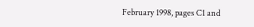February 1998, pages C1 and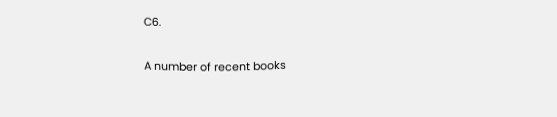C6.

A number of recent books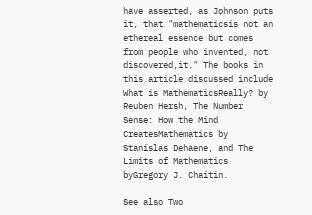have asserted, as Johnson puts it, that "mathematicsis not an ethereal essence but comes from people who invented, not discovered,it." The books in this article discussed include What is MathematicsReally? by Reuben Hersh, The Number Sense: How the Mind CreatesMathematics by Stanislas Dehaene, and The Limits of Mathematics byGregory J. Chaitin.

See also Two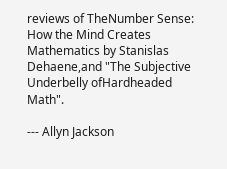reviews of TheNumber Sense: How the Mind Creates Mathematics by Stanislas Dehaene,and "The Subjective Underbelly ofHardheaded Math".

--- Allyn Jackson